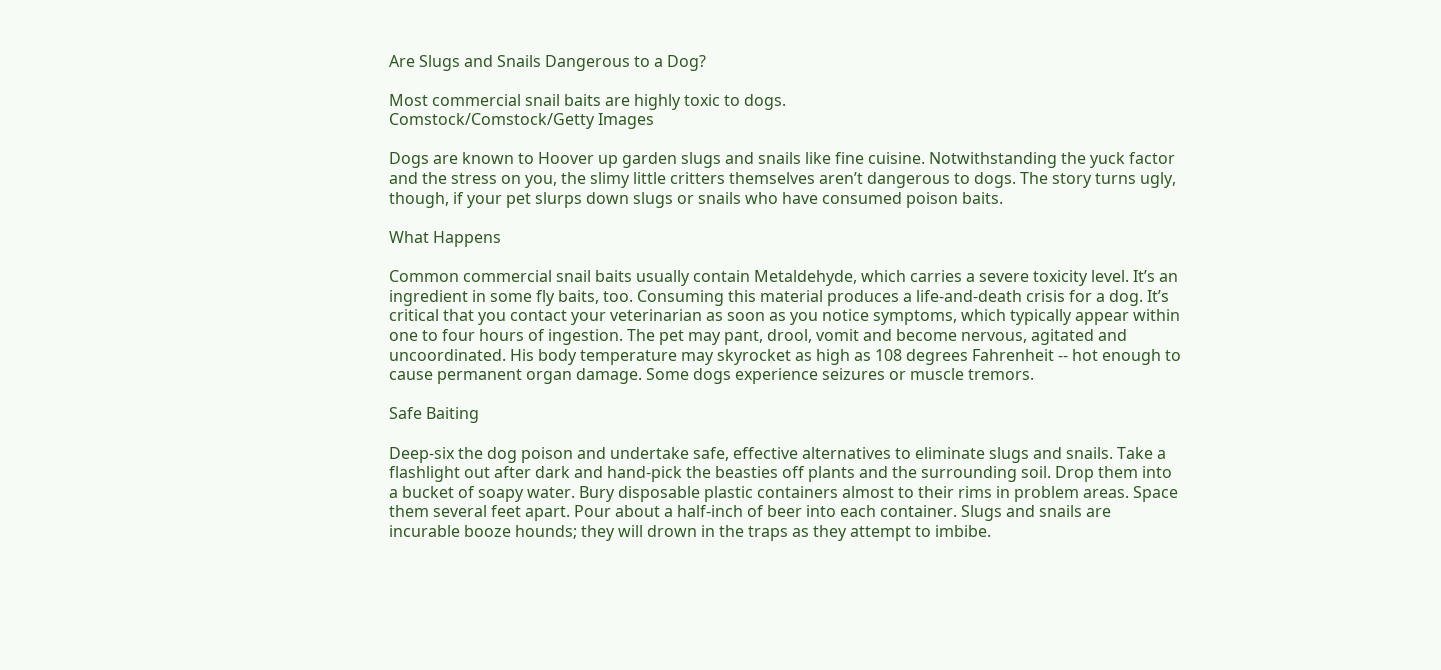Are Slugs and Snails Dangerous to a Dog?

Most commercial snail baits are highly toxic to dogs.
Comstock/Comstock/Getty Images

Dogs are known to Hoover up garden slugs and snails like fine cuisine. Notwithstanding the yuck factor and the stress on you, the slimy little critters themselves aren’t dangerous to dogs. The story turns ugly, though, if your pet slurps down slugs or snails who have consumed poison baits.

What Happens

Common commercial snail baits usually contain Metaldehyde, which carries a severe toxicity level. It’s an ingredient in some fly baits, too. Consuming this material produces a life-and-death crisis for a dog. It’s critical that you contact your veterinarian as soon as you notice symptoms, which typically appear within one to four hours of ingestion. The pet may pant, drool, vomit and become nervous, agitated and uncoordinated. His body temperature may skyrocket as high as 108 degrees Fahrenheit -- hot enough to cause permanent organ damage. Some dogs experience seizures or muscle tremors.

Safe Baiting

Deep-six the dog poison and undertake safe, effective alternatives to eliminate slugs and snails. Take a flashlight out after dark and hand-pick the beasties off plants and the surrounding soil. Drop them into a bucket of soapy water. Bury disposable plastic containers almost to their rims in problem areas. Space them several feet apart. Pour about a half-inch of beer into each container. Slugs and snails are incurable booze hounds; they will drown in the traps as they attempt to imbibe.